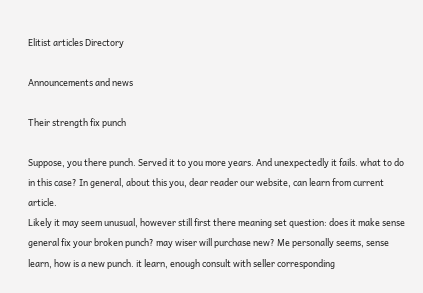Elitist articles Directory

Announcements and news

Their strength fix punch

Suppose, you there punch. Served it to you more years. And unexpectedly it fails. what to do in this case? In general, about this you, dear reader our website, can learn from current article.
Likely it may seem unusual, however still first there meaning set question: does it make sense general fix your broken punch? may wiser will purchase new? Me personally seems, sense learn, how is a new punch. it learn, enough consult with seller corresponding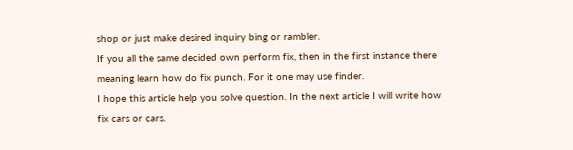shop or just make desired inquiry bing or rambler.
If you all the same decided own perform fix, then in the first instance there meaning learn how do fix punch. For it one may use finder.
I hope this article help you solve question. In the next article I will write how fix cars or cars.